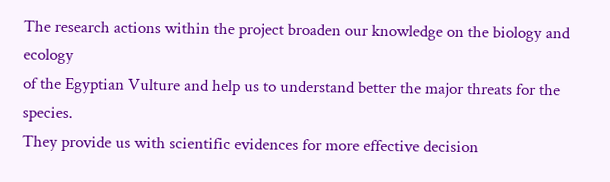The research actions within the project broaden our knowledge on the biology and ecology
of the Egyptian Vulture and help us to understand better the major threats for the species.
They provide us with scientific evidences for more effective decision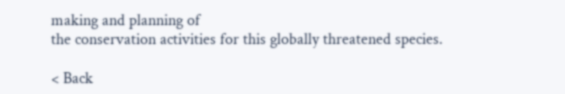making and planning of
the conservation activities for this globally threatened species.

< Back